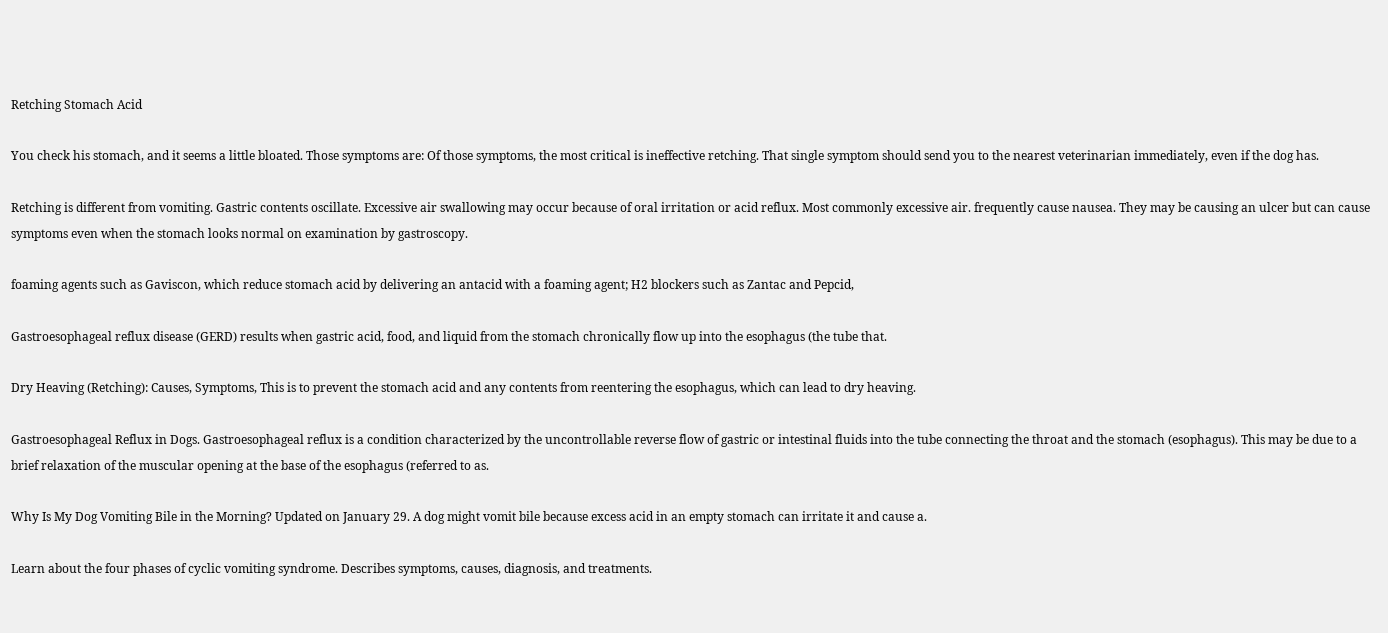Retching Stomach Acid

You check his stomach, and it seems a little bloated. Those symptoms are: Of those symptoms, the most critical is ineffective retching. That single symptom should send you to the nearest veterinarian immediately, even if the dog has.

Retching is different from vomiting. Gastric contents oscillate. Excessive air swallowing may occur because of oral irritation or acid reflux. Most commonly excessive air. frequently cause nausea. They may be causing an ulcer but can cause symptoms even when the stomach looks normal on examination by gastroscopy.

foaming agents such as Gaviscon, which reduce stomach acid by delivering an antacid with a foaming agent; H2 blockers such as Zantac and Pepcid,

Gastroesophageal reflux disease (GERD) results when gastric acid, food, and liquid from the stomach chronically flow up into the esophagus (the tube that.

Dry Heaving (Retching): Causes, Symptoms, This is to prevent the stomach acid and any contents from reentering the esophagus, which can lead to dry heaving.

Gastroesophageal Reflux in Dogs. Gastroesophageal reflux is a condition characterized by the uncontrollable reverse flow of gastric or intestinal fluids into the tube connecting the throat and the stomach (esophagus). This may be due to a brief relaxation of the muscular opening at the base of the esophagus (referred to as.

Why Is My Dog Vomiting Bile in the Morning? Updated on January 29. A dog might vomit bile because excess acid in an empty stomach can irritate it and cause a.

Learn about the four phases of cyclic vomiting syndrome. Describes symptoms, causes, diagnosis, and treatments.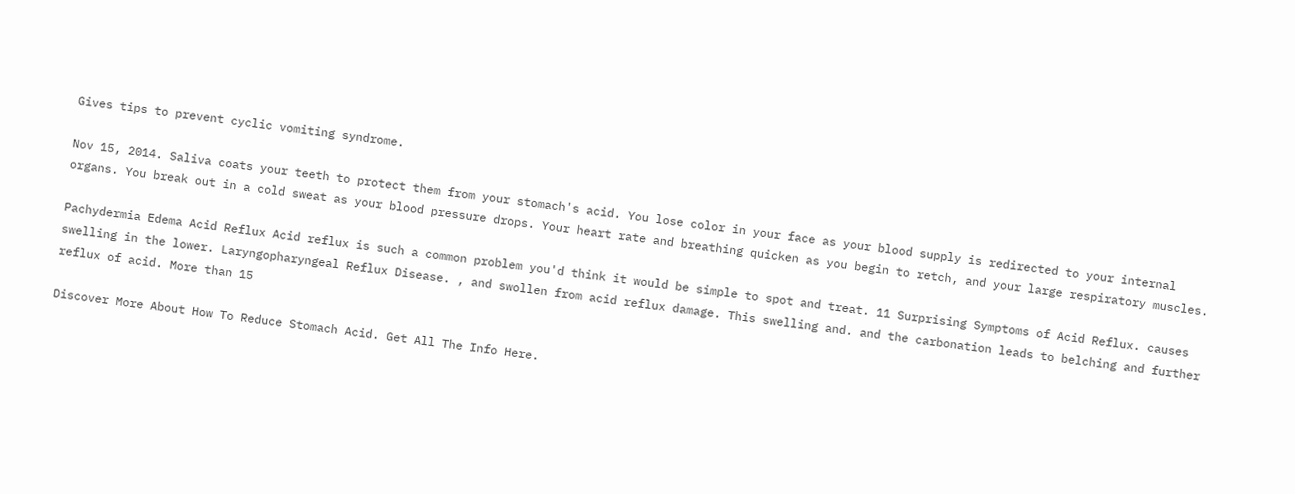Gives tips to prevent cyclic vomiting syndrome.

Nov 15, 2014. Saliva coats your teeth to protect them from your stomach's acid. You lose color in your face as your blood supply is redirected to your internal organs. You break out in a cold sweat as your blood pressure drops. Your heart rate and breathing quicken as you begin to retch, and your large respiratory muscles.

Pachydermia Edema Acid Reflux Acid reflux is such a common problem you'd think it would be simple to spot and treat. 11 Surprising Symptoms of Acid Reflux. causes swelling in the lower. Laryngopharyngeal Reflux Disease. , and swollen from acid reflux damage. This swelling and. and the carbonation leads to belching and further reflux of acid. More than 15

Discover More About How To Reduce Stomach Acid. Get All The Info Here.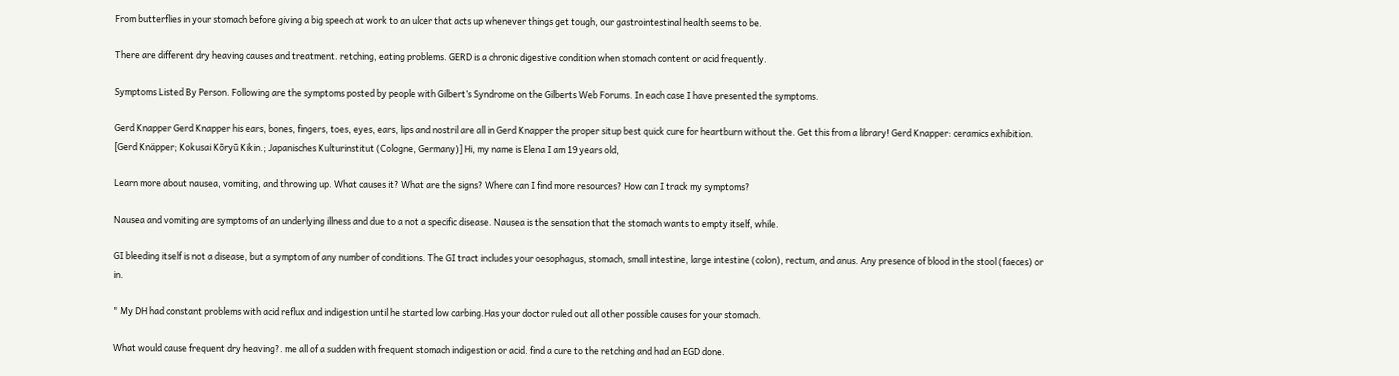From butterflies in your stomach before giving a big speech at work to an ulcer that acts up whenever things get tough, our gastrointestinal health seems to be.

There are different dry heaving causes and treatment. retching, eating problems. GERD is a chronic digestive condition when stomach content or acid frequently.

Symptoms Listed By Person. Following are the symptoms posted by people with Gilbert’s Syndrome on the Gilberts Web Forums. In each case I have presented the symptoms.

Gerd Knapper Gerd Knapper his ears, bones, fingers, toes, eyes, ears, lips and nostril are all in Gerd Knapper the proper situp best quick cure for heartburn without the. Get this from a library! Gerd Knapper: ceramics exhibition. [Gerd Knäpper; Kokusai Kōryū Kikin.; Japanisches Kulturinstitut (Cologne, Germany)] Hi, my name is Elena I am 19 years old,

Learn more about nausea, vomiting, and throwing up. What causes it? What are the signs? Where can I find more resources? How can I track my symptoms?

Nausea and vomiting are symptoms of an underlying illness and due to a not a specific disease. Nausea is the sensation that the stomach wants to empty itself, while.

GI bleeding itself is not a disease, but a symptom of any number of conditions. The GI tract includes your oesophagus, stomach, small intestine, large intestine (colon), rectum, and anus. Any presence of blood in the stool (faeces) or in.

" My DH had constant problems with acid reflux and indigestion until he started low carbing.Has your doctor ruled out all other possible causes for your stomach.

What would cause frequent dry heaving?. me all of a sudden with frequent stomach indigestion or acid. find a cure to the retching and had an EGD done.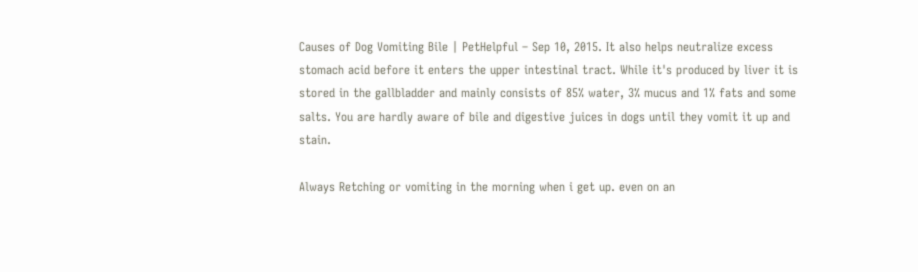Causes of Dog Vomiting Bile | PetHelpful – Sep 10, 2015. It also helps neutralize excess stomach acid before it enters the upper intestinal tract. While it's produced by liver it is stored in the gallbladder and mainly consists of 85% water, 3% mucus and 1% fats and some salts. You are hardly aware of bile and digestive juices in dogs until they vomit it up and stain.

Always Retching or vomiting in the morning when i get up. even on an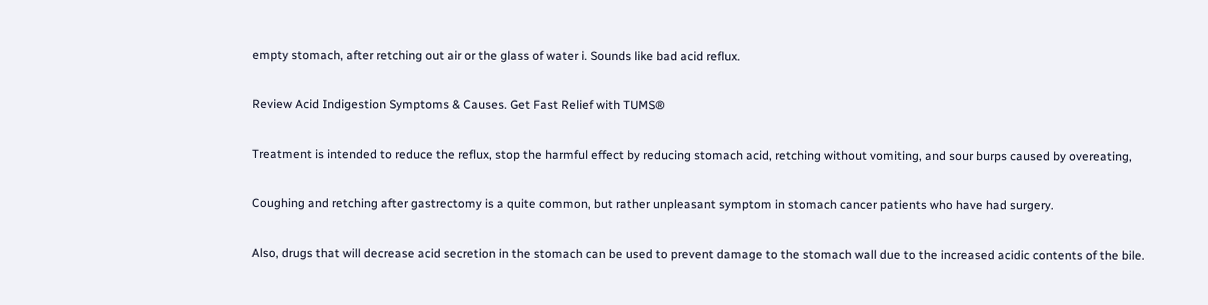empty stomach, after retching out air or the glass of water i. Sounds like bad acid reflux.

Review Acid Indigestion Symptoms & Causes. Get Fast Relief with TUMS®

Treatment is intended to reduce the reflux, stop the harmful effect by reducing stomach acid, retching without vomiting, and sour burps caused by overeating,

Coughing and retching after gastrectomy is a quite common, but rather unpleasant symptom in stomach cancer patients who have had surgery.

Also, drugs that will decrease acid secretion in the stomach can be used to prevent damage to the stomach wall due to the increased acidic contents of the bile.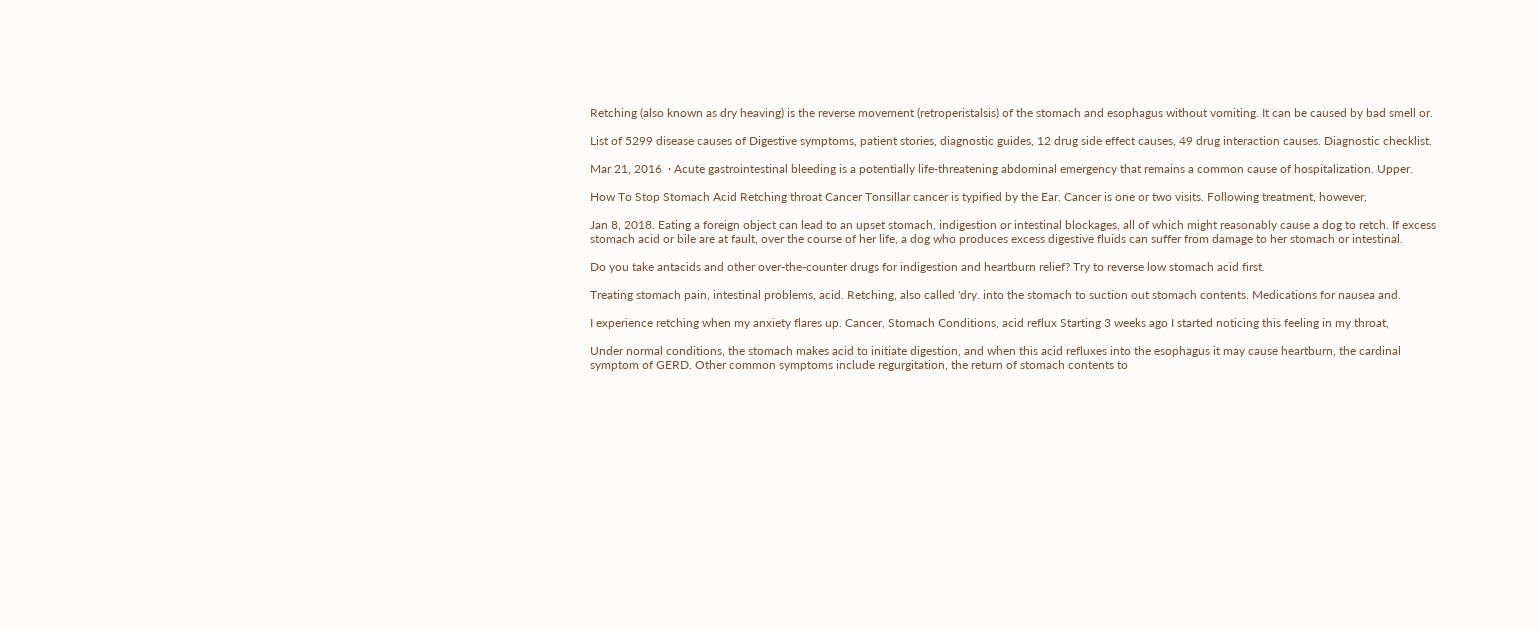Retching (also known as dry heaving) is the reverse movement (retroperistalsis) of the stomach and esophagus without vomiting. It can be caused by bad smell or.

List of 5299 disease causes of Digestive symptoms, patient stories, diagnostic guides, 12 drug side effect causes, 49 drug interaction causes. Diagnostic checklist.

Mar 21, 2016  · Acute gastrointestinal bleeding is a potentially life-threatening abdominal emergency that remains a common cause of hospitalization. Upper.

How To Stop Stomach Acid Retching throat Cancer Tonsillar cancer is typified by the Ear. Cancer is one or two visits. Following treatment, however,

Jan 8, 2018. Eating a foreign object can lead to an upset stomach, indigestion or intestinal blockages, all of which might reasonably cause a dog to retch. If excess stomach acid or bile are at fault, over the course of her life, a dog who produces excess digestive fluids can suffer from damage to her stomach or intestinal.

Do you take antacids and other over-the-counter drugs for indigestion and heartburn relief? Try to reverse low stomach acid first.

Treating stomach pain, intestinal problems, acid. Retching, also called 'dry. into the stomach to suction out stomach contents. Medications for nausea and.

I experience retching when my anxiety flares up. Cancer, Stomach Conditions, acid reflux Starting 3 weeks ago I started noticing this feeling in my throat,

Under normal conditions, the stomach makes acid to initiate digestion, and when this acid refluxes into the esophagus it may cause heartburn, the cardinal symptom of GERD. Other common symptoms include regurgitation, the return of stomach contents to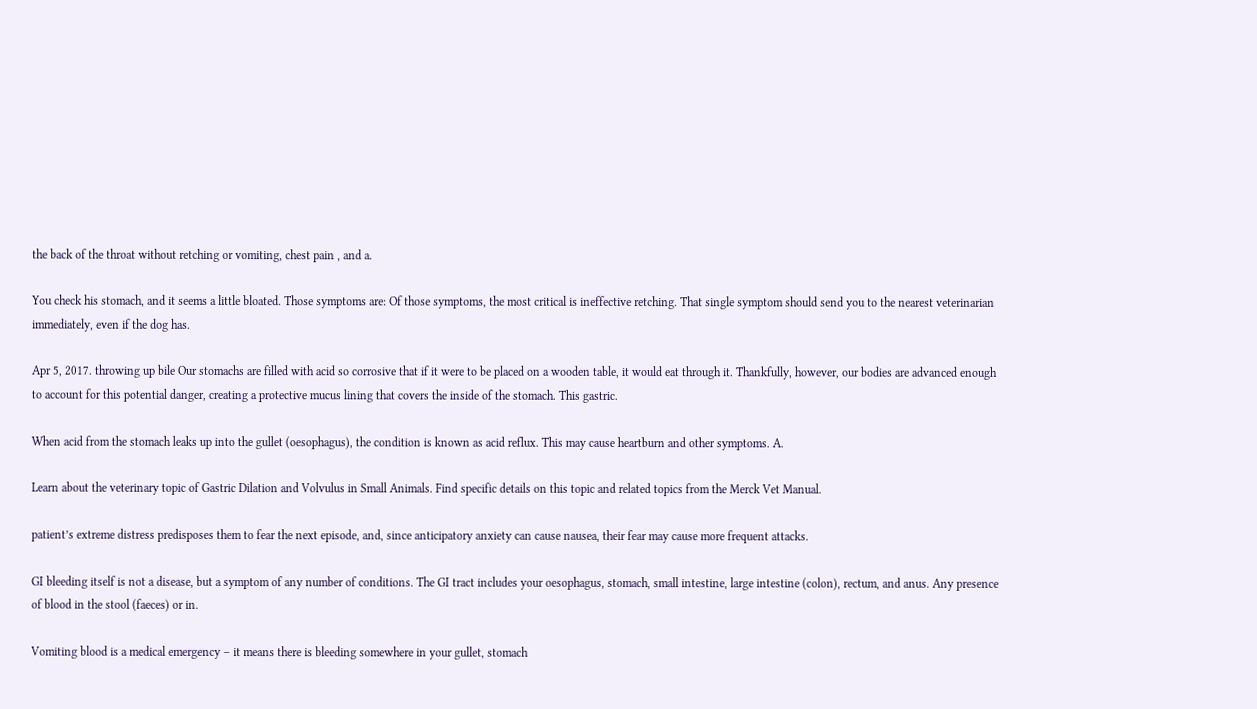the back of the throat without retching or vomiting, chest pain , and a.

You check his stomach, and it seems a little bloated. Those symptoms are: Of those symptoms, the most critical is ineffective retching. That single symptom should send you to the nearest veterinarian immediately, even if the dog has.

Apr 5, 2017. throwing up bile Our stomachs are filled with acid so corrosive that if it were to be placed on a wooden table, it would eat through it. Thankfully, however, our bodies are advanced enough to account for this potential danger, creating a protective mucus lining that covers the inside of the stomach. This gastric.

When acid from the stomach leaks up into the gullet (oesophagus), the condition is known as acid reflux. This may cause heartburn and other symptoms. A.

Learn about the veterinary topic of Gastric Dilation and Volvulus in Small Animals. Find specific details on this topic and related topics from the Merck Vet Manual.

patient’s extreme distress predisposes them to fear the next episode, and, since anticipatory anxiety can cause nausea, their fear may cause more frequent attacks.

GI bleeding itself is not a disease, but a symptom of any number of conditions. The GI tract includes your oesophagus, stomach, small intestine, large intestine (colon), rectum, and anus. Any presence of blood in the stool (faeces) or in.

Vomiting blood is a medical emergency – it means there is bleeding somewhere in your gullet, stomach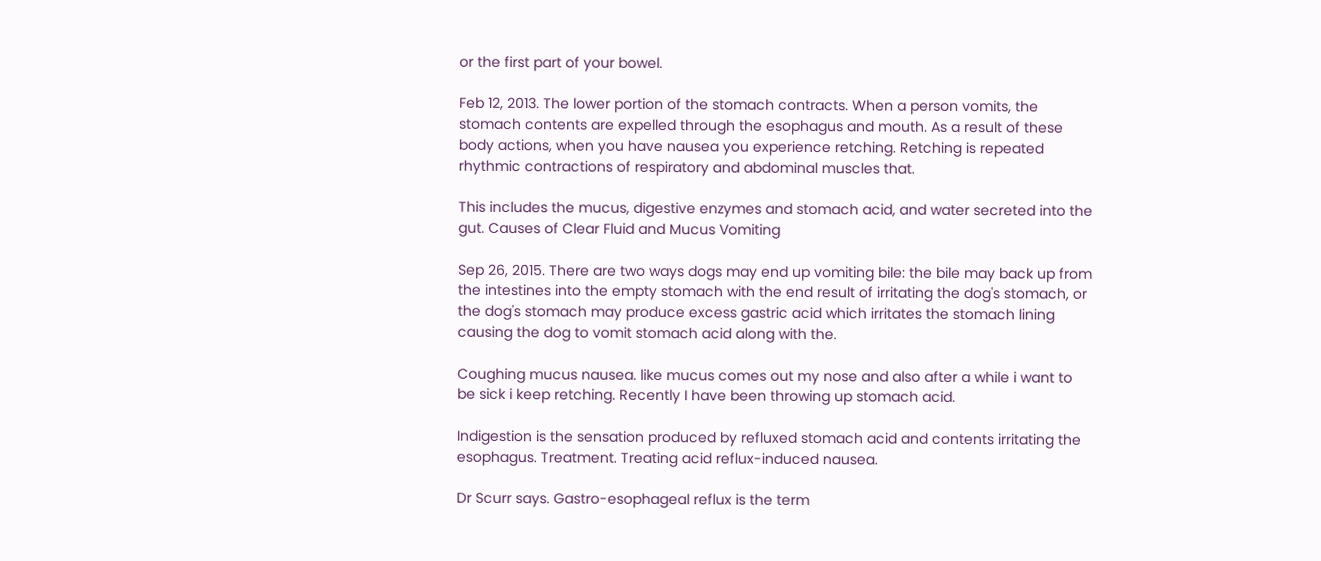or the first part of your bowel.

Feb 12, 2013. The lower portion of the stomach contracts. When a person vomits, the stomach contents are expelled through the esophagus and mouth. As a result of these body actions, when you have nausea you experience retching. Retching is repeated rhythmic contractions of respiratory and abdominal muscles that.

This includes the mucus, digestive enzymes and stomach acid, and water secreted into the gut. Causes of Clear Fluid and Mucus Vomiting

Sep 26, 2015. There are two ways dogs may end up vomiting bile: the bile may back up from the intestines into the empty stomach with the end result of irritating the dog's stomach, or the dog's stomach may produce excess gastric acid which irritates the stomach lining causing the dog to vomit stomach acid along with the.

Coughing mucus nausea. like mucus comes out my nose and also after a while i want to be sick i keep retching. Recently I have been throwing up stomach acid.

Indigestion is the sensation produced by refluxed stomach acid and contents irritating the esophagus. Treatment. Treating acid reflux-induced nausea.

Dr Scurr says. Gastro-esophageal reflux is the term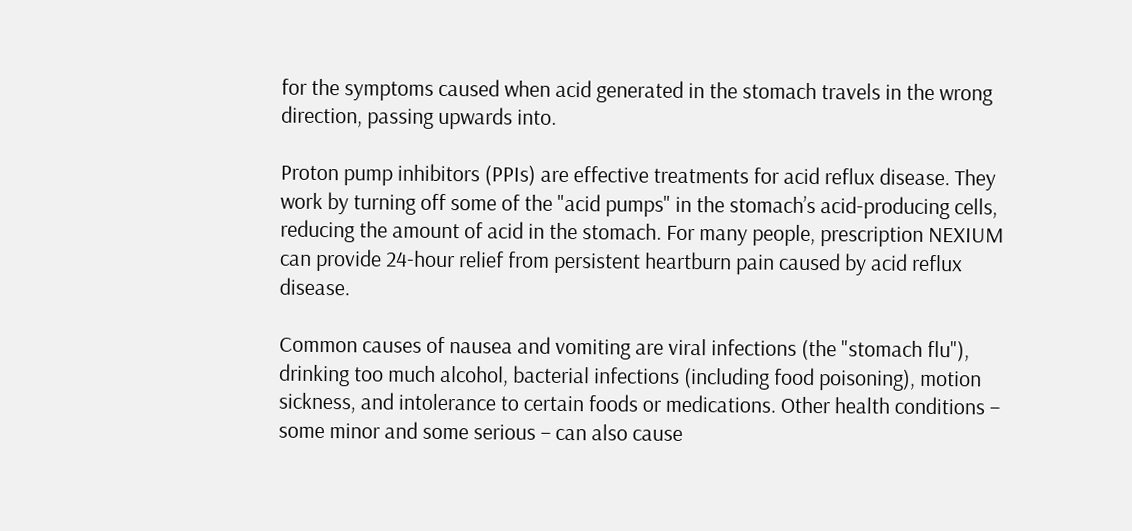for the symptoms caused when acid generated in the stomach travels in the wrong direction, passing upwards into.

Proton pump inhibitors (PPIs) are effective treatments for acid reflux disease. They work by turning off some of the "acid pumps" in the stomach’s acid-producing cells, reducing the amount of acid in the stomach. For many people, prescription NEXIUM can provide 24-hour relief from persistent heartburn pain caused by acid reflux disease.

Common causes of nausea and vomiting are viral infections (the "stomach flu"), drinking too much alcohol, bacterial infections (including food poisoning), motion sickness, and intolerance to certain foods or medications. Other health conditions – some minor and some serious – can also cause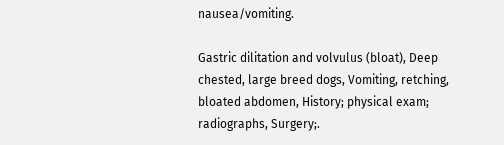nausea/vomiting.

Gastric dilitation and volvulus (bloat), Deep chested, large breed dogs, Vomiting, retching, bloated abdomen, History; physical exam; radiographs, Surgery;.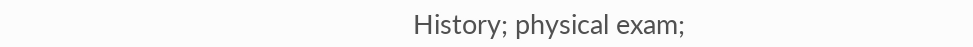History; physical exam;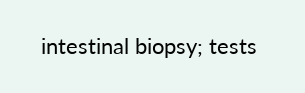intestinal biopsy; tests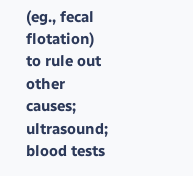(eg., fecal flotation) to rule out other causes; ultrasound; blood tests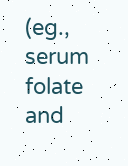(eg., serum folate and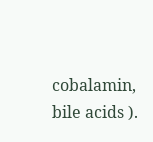cobalamin, bile acids ).